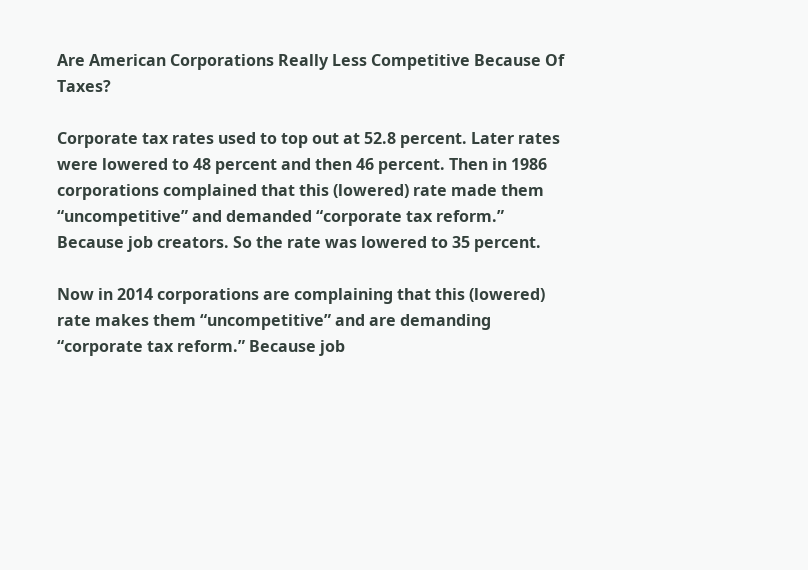Are American Corporations Really Less Competitive Because Of Taxes?

Corporate tax rates used to top out at 52.8 percent. Later rates were lowered to 48 percent and then 46 percent. Then in 1986 corporations complained that this (lowered) rate made them “uncompetitive” and demanded “corporate tax reform.” Because job creators. So the rate was lowered to 35 percent.

Now in 2014 corporations are complaining that this (lowered) rate makes them “uncompetitive” and are demanding “corporate tax reform.” Because job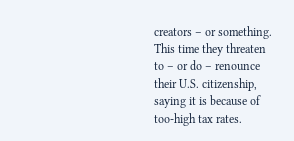creators – or something. This time they threaten to – or do – renounce their U.S. citizenship, saying it is because of too-high tax rates.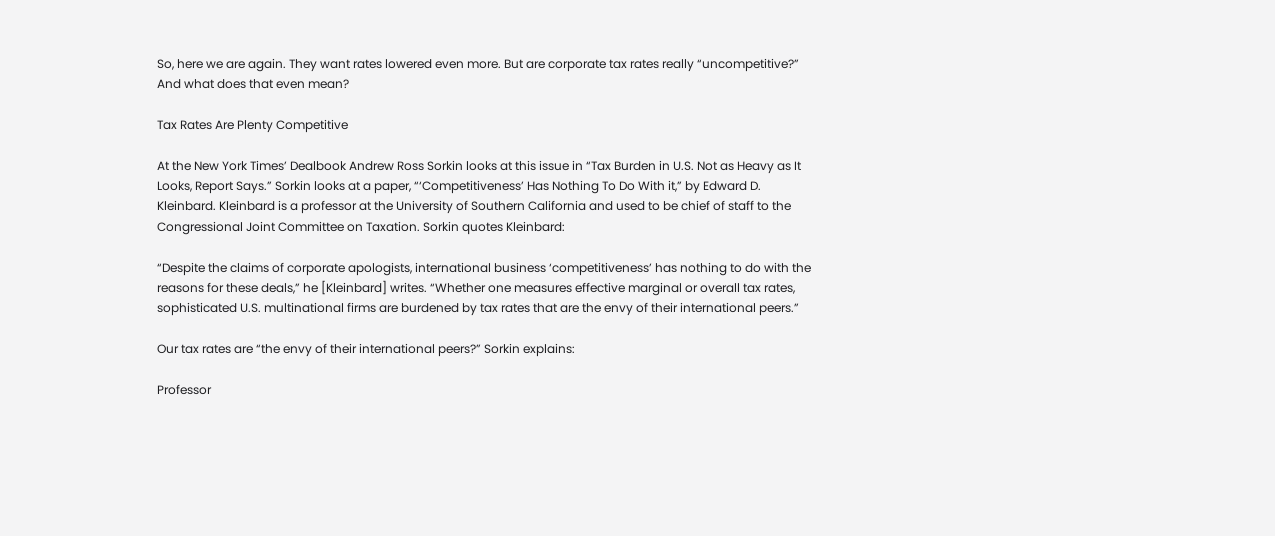So, here we are again. They want rates lowered even more. But are corporate tax rates really “uncompetitive?” And what does that even mean?

Tax Rates Are Plenty Competitive

At the New York Times’ Dealbook Andrew Ross Sorkin looks at this issue in “Tax Burden in U.S. Not as Heavy as It Looks, Report Says.” Sorkin looks at a paper, “‘Competitiveness’ Has Nothing To Do With it,” by Edward D. Kleinbard. Kleinbard is a professor at the University of Southern California and used to be chief of staff to the Congressional Joint Committee on Taxation. Sorkin quotes Kleinbard:

“Despite the claims of corporate apologists, international business ‘competitiveness’ has nothing to do with the reasons for these deals,” he [Kleinbard] writes. “Whether one measures effective marginal or overall tax rates, sophisticated U.S. multinational firms are burdened by tax rates that are the envy of their international peers.”

Our tax rates are “the envy of their international peers?” Sorkin explains:

Professor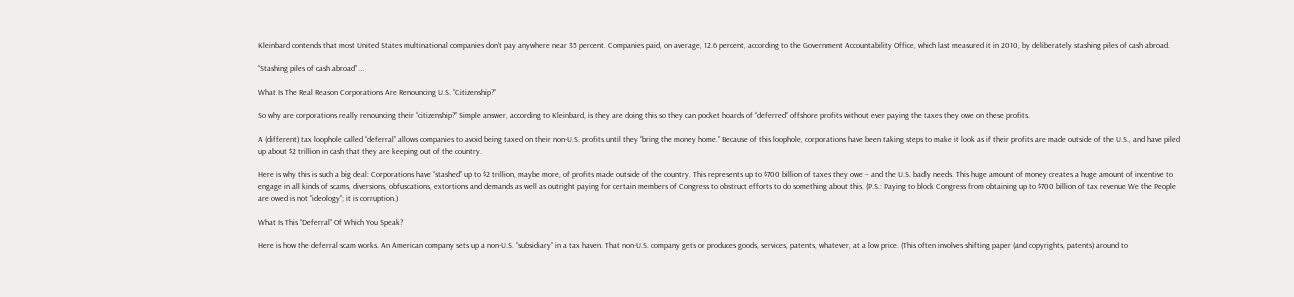Kleinbard contends that most United States multinational companies don’t pay anywhere near 35 percent. Companies paid, on average, 12.6 percent, according to the Government Accountability Office, which last measured it in 2010, by deliberately stashing piles of cash abroad.

“Stashing piles of cash abroad” …

What Is The Real Reason Corporations Are Renouncing U.S. “Citizenship?”

So why are corporations really renouncing their “citizenship?” Simple answer, according to Kleinbard, is they are doing this so they can pocket hoards of “deferred” offshore profits without ever paying the taxes they owe on these profits.

A (different) tax loophole called “deferral” allows companies to avoid being taxed on their non-U.S. profits until they “bring the money home.” Because of this loophole, corporations have been taking steps to make it look as if their profits are made outside of the U.S., and have piled up about $2 trillion in cash that they are keeping out of the country.

Here is why this is such a big deal: Corporations have “stashed” up to $2 trillion, maybe more, of profits made outside of the country. This represents up to $700 billion of taxes they owe – and the U.S. badly needs. This huge amount of money creates a huge amount of incentive to engage in all kinds of scams, diversions, obfuscations, extortions and demands as well as outright paying for certain members of Congress to obstruct efforts to do something about this. (P.S.: Paying to block Congress from obtaining up to $700 billion of tax revenue We the People are owed is not “ideology”; it is corruption.)

What Is This “Deferral” Of Which You Speak?

Here is how the deferral scam works. An American company sets up a non-U.S. “subsidiary” in a tax haven. That non-U.S. company gets or produces goods, services, patents, whatever, at a low price. (This often involves shifting paper (and copyrights, patents) around to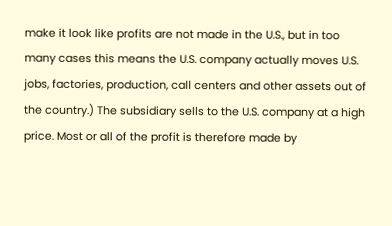make it look like profits are not made in the U.S., but in too many cases this means the U.S. company actually moves U.S. jobs, factories, production, call centers and other assets out of the country.) The subsidiary sells to the U.S. company at a high price. Most or all of the profit is therefore made by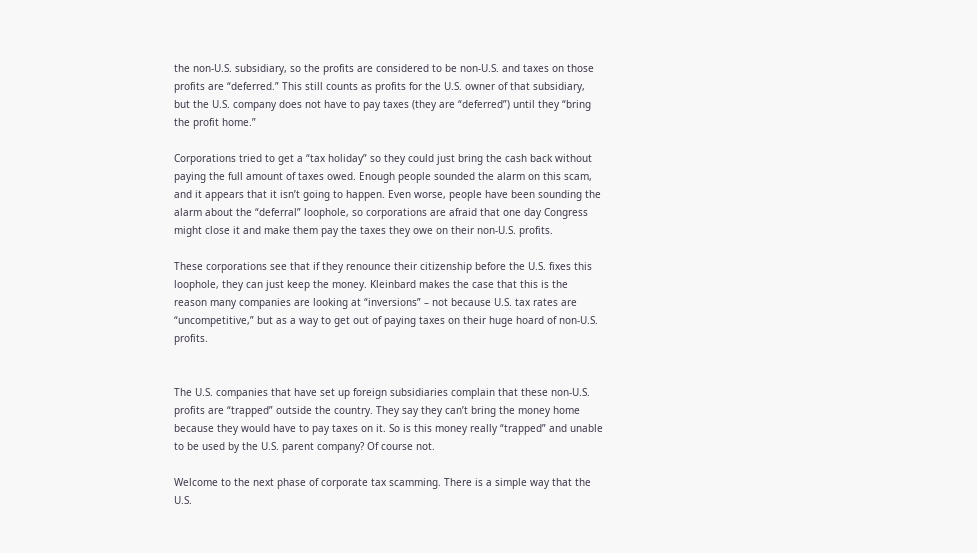the non-U.S. subsidiary, so the profits are considered to be non-U.S. and taxes on those profits are “deferred.” This still counts as profits for the U.S. owner of that subsidiary, but the U.S. company does not have to pay taxes (they are “deferred”) until they “bring the profit home.”

Corporations tried to get a “tax holiday” so they could just bring the cash back without paying the full amount of taxes owed. Enough people sounded the alarm on this scam, and it appears that it isn’t going to happen. Even worse, people have been sounding the alarm about the “deferral” loophole, so corporations are afraid that one day Congress might close it and make them pay the taxes they owe on their non-U.S. profits.

These corporations see that if they renounce their citizenship before the U.S. fixes this loophole, they can just keep the money. Kleinbard makes the case that this is the reason many companies are looking at “inversions” – not because U.S. tax rates are “uncompetitive,” but as a way to get out of paying taxes on their huge hoard of non-U.S. profits.


The U.S. companies that have set up foreign subsidiaries complain that these non-U.S. profits are “trapped” outside the country. They say they can’t bring the money home because they would have to pay taxes on it. So is this money really “trapped” and unable to be used by the U.S. parent company? Of course not.

Welcome to the next phase of corporate tax scamming. There is a simple way that the U.S.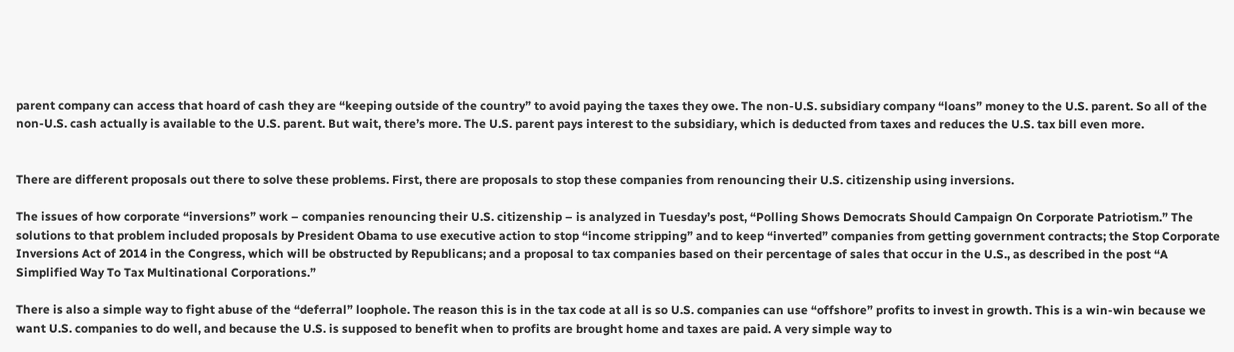parent company can access that hoard of cash they are “keeping outside of the country” to avoid paying the taxes they owe. The non-U.S. subsidiary company “loans” money to the U.S. parent. So all of the non-U.S. cash actually is available to the U.S. parent. But wait, there’s more. The U.S. parent pays interest to the subsidiary, which is deducted from taxes and reduces the U.S. tax bill even more.


There are different proposals out there to solve these problems. First, there are proposals to stop these companies from renouncing their U.S. citizenship using inversions.

The issues of how corporate “inversions” work – companies renouncing their U.S. citizenship – is analyzed in Tuesday’s post, “Polling Shows Democrats Should Campaign On Corporate Patriotism.” The solutions to that problem included proposals by President Obama to use executive action to stop “income stripping” and to keep “inverted” companies from getting government contracts; the Stop Corporate Inversions Act of 2014 in the Congress, which will be obstructed by Republicans; and a proposal to tax companies based on their percentage of sales that occur in the U.S., as described in the post “A Simplified Way To Tax Multinational Corporations.”

There is also a simple way to fight abuse of the “deferral” loophole. The reason this is in the tax code at all is so U.S. companies can use “offshore” profits to invest in growth. This is a win-win because we want U.S. companies to do well, and because the U.S. is supposed to benefit when to profits are brought home and taxes are paid. A very simple way to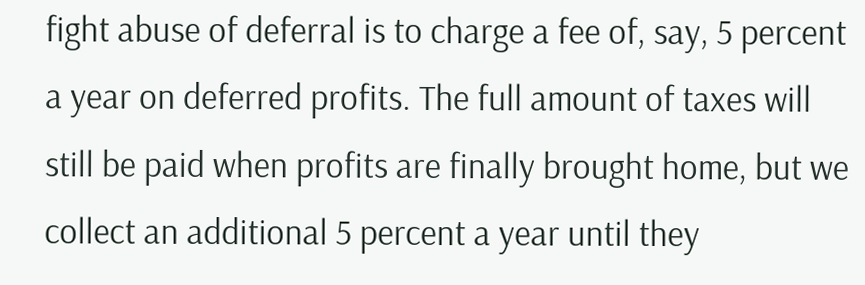fight abuse of deferral is to charge a fee of, say, 5 percent a year on deferred profits. The full amount of taxes will still be paid when profits are finally brought home, but we collect an additional 5 percent a year until they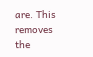are. This removes the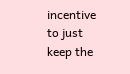incentive to just keep the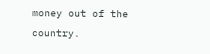money out of the country.